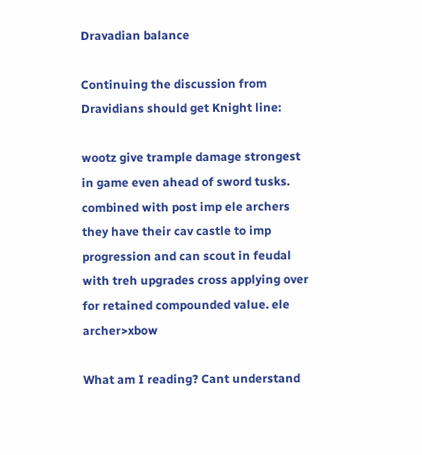Dravadian balance

Continuing the discussion from Dravidians should get Knight line:

wootz give trample damage strongest in game even ahead of sword tusks. combined with post imp ele archers they have their cav castle to imp progression and can scout in feudal with treh upgrades cross applying over for retained compounded value. ele archer>xbow

What am I reading? Cant understand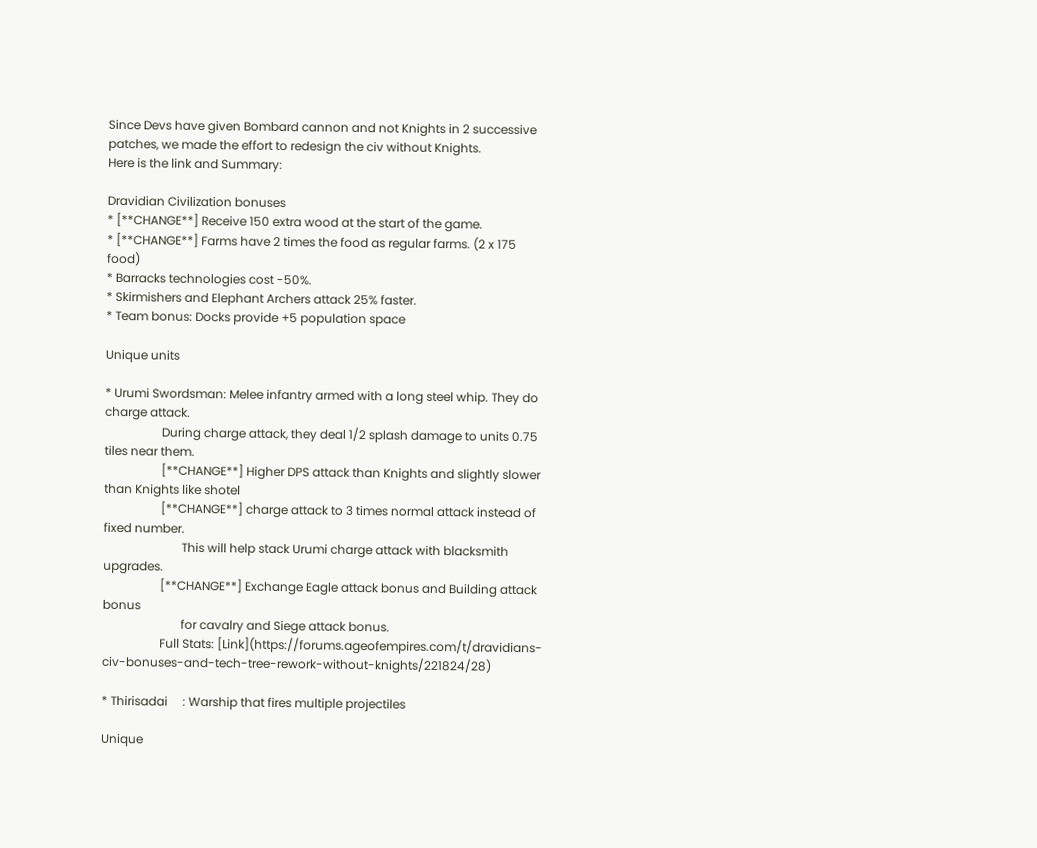Since Devs have given Bombard cannon and not Knights in 2 successive patches, we made the effort to redesign the civ without Knights.
Here is the link and Summary:

Dravidian Civilization bonuses
* [**CHANGE**] Receive 150 extra wood at the start of the game.
* [**CHANGE**] Farms have 2 times the food as regular farms. (2 x 175 food)
* Barracks technologies cost -50%.
* Skirmishers and Elephant Archers attack 25% faster.
* Team bonus: Docks provide +5 population space

Unique units

* Urumi Swordsman: Melee infantry armed with a long steel whip. They do charge attack.
                   During charge attack, they deal 1/2 splash damage to units 0.75 tiles near them.
                   [**CHANGE**] Higher DPS attack than Knights and slightly slower than Knights like shotel
                   [**CHANGE**] charge attack to 3 times normal attack instead of fixed number.
                          This will help stack Urumi charge attack with blacksmith upgrades.
                   [**CHANGE**] Exchange Eagle attack bonus and Building attack bonus
                          for cavalry and Siege attack bonus.
                   Full Stats: [Link](https://forums.ageofempires.com/t/dravidians-civ-bonuses-and-tech-tree-rework-without-knights/221824/28)

* Thirisadai     : Warship that fires multiple projectiles

Unique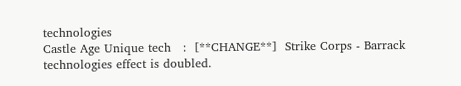technologies
Castle Age Unique tech   :  [**CHANGE**]  Strike Corps - Barrack technologies effect is doubled.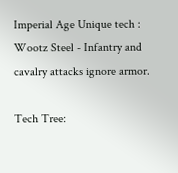Imperial Age Unique tech :  Wootz Steel - Infantry and cavalry attacks ignore armor.

Tech Tree: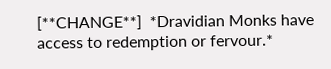[**CHANGE**]  *Dravidian Monks have access to redemption or fervour.*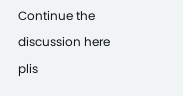Continue the discussion here plis